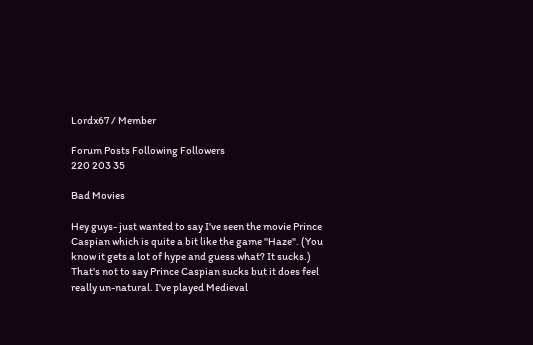Lordx67 / Member

Forum Posts Following Followers
220 203 35

Bad Movies

Hey guys- just wanted to say I've seen the movie Prince Caspian which is quite a bit like the game "Haze". (You know it gets a lot of hype and guess what? It sucks.) That's not to say Prince Caspian sucks but it does feel really un-natural. I've played Medieval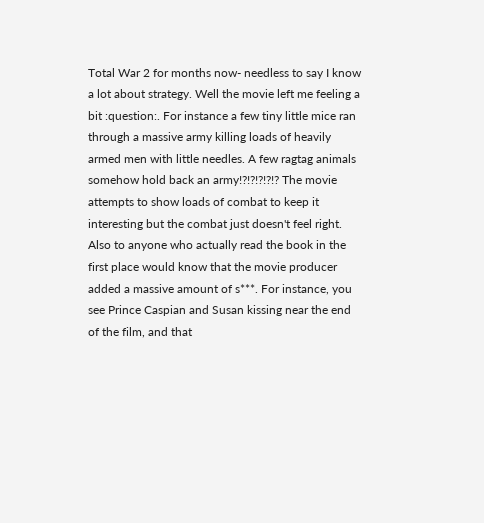Total War 2 for months now- needless to say I know a lot about strategy. Well the movie left me feeling a bit :question:. For instance a few tiny little mice ran through a massive army killing loads of heavily armed men with little needles. A few ragtag animals somehow hold back an army!?!?!?!?!? The movie attempts to show loads of combat to keep it interesting but the combat just doesn't feel right. Also to anyone who actually read the book in the first place would know that the movie producer added a massive amount of s***. For instance, you see Prince Caspian and Susan kissing near the end of the film, and that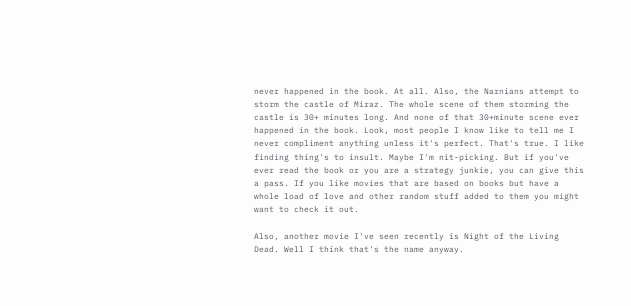never happened in the book. At all. Also, the Narnians attempt to storm the castle of Miraz. The whole scene of them storming the castle is 30+ minutes long. And none of that 30+minute scene ever happened in the book. Look, most people I know like to tell me I never compliment anything unless it's perfect. That's true. I like finding thing's to insult. Maybe I'm nit-picking. But if you've ever read the book or you are a strategy junkie, you can give this a pass. If you like movies that are based on books but have a whole load of love and other random stuff added to them you might want to check it out.

Also, another movie I've seen recently is Night of the Living Dead. Well I think that's the name anyway.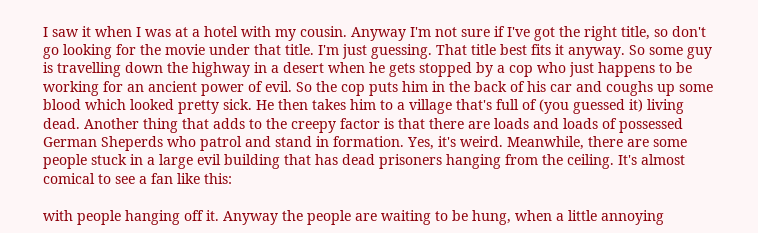I saw it when I was at a hotel with my cousin. Anyway I'm not sure if I've got the right title, so don't go looking for the movie under that title. I'm just guessing. That title best fits it anyway. So some guy is travelling down the highway in a desert when he gets stopped by a cop who just happens to be working for an ancient power of evil. So the cop puts him in the back of his car and coughs up some blood which looked pretty sick. He then takes him to a village that's full of (you guessed it) living dead. Another thing that adds to the creepy factor is that there are loads and loads of possessed German Sheperds who patrol and stand in formation. Yes, it's weird. Meanwhile, there are some people stuck in a large evil building that has dead prisoners hanging from the ceiling. It's almost comical to see a fan like this:

with people hanging off it. Anyway the people are waiting to be hung, when a little annoying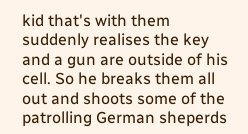kid that's with them suddenly realises the key and a gun are outside of his cell. So he breaks them all out and shoots some of the patrolling German sheperds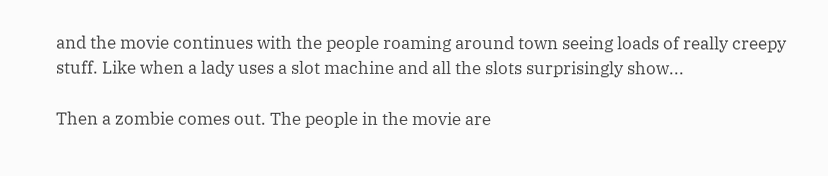and the movie continues with the people roaming around town seeing loads of really creepy stuff. Like when a lady uses a slot machine and all the slots surprisingly show...

Then a zombie comes out. The people in the movie are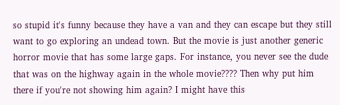so stupid it's funny because they have a van and they can escape but they still want to go exploring an undead town. But the movie is just another generic horror movie that has some large gaps. For instance, you never see the dude that was on the highway again in the whole movie???? Then why put him there if you're not showing him again? I might have this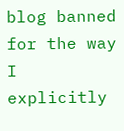blog banned for the way I explicitly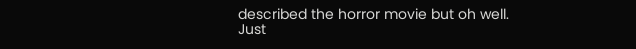described the horror movie but oh well. Just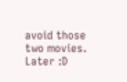avoid those two movies. Later :D